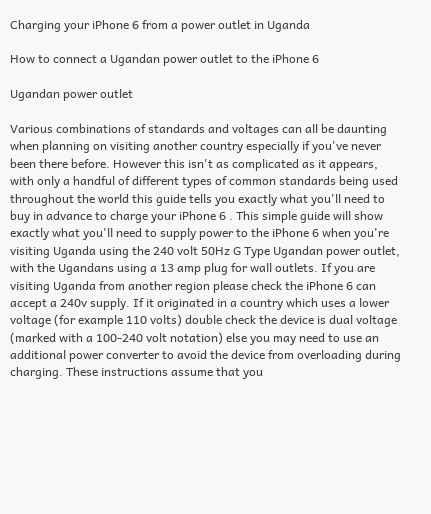Charging your iPhone 6 from a power outlet in Uganda

How to connect a Ugandan power outlet to the iPhone 6

Ugandan power outlet

Various combinations of standards and voltages can all be daunting when planning on visiting another country especially if you've never been there before. However this isn't as complicated as it appears, with only a handful of different types of common standards being used throughout the world this guide tells you exactly what you'll need to buy in advance to charge your iPhone 6 . This simple guide will show exactly what you'll need to supply power to the iPhone 6 when you're visiting Uganda using the 240 volt 50Hz G Type Ugandan power outlet, with the Ugandans using a 13 amp plug for wall outlets. If you are visiting Uganda from another region please check the iPhone 6 can accept a 240v supply. If it originated in a country which uses a lower voltage (for example 110 volts) double check the device is dual voltage (marked with a 100-240 volt notation) else you may need to use an additional power converter to avoid the device from overloading during charging. These instructions assume that you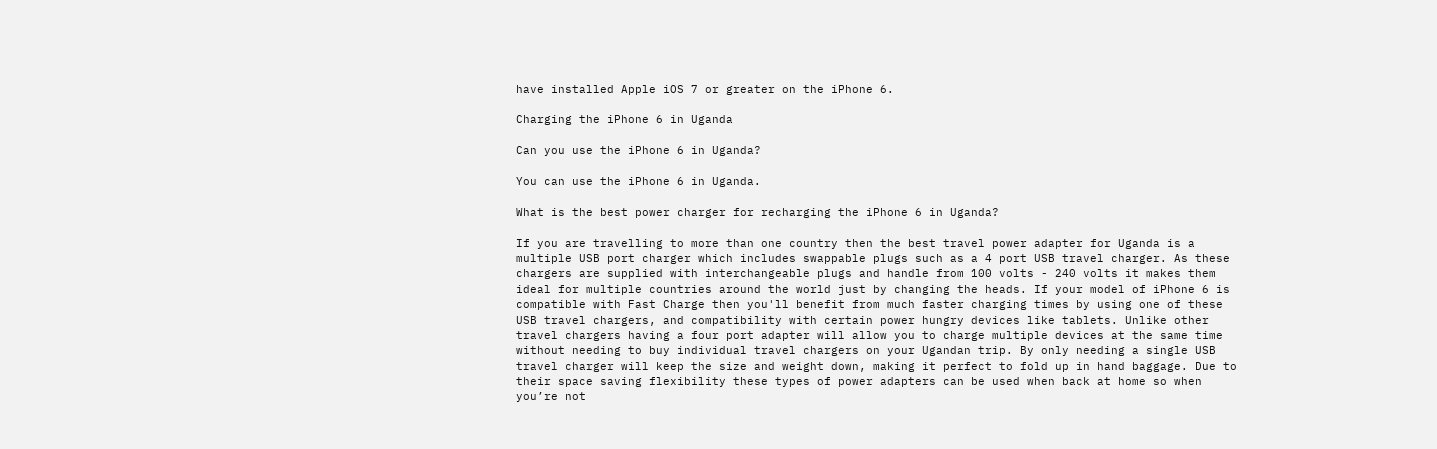have installed Apple iOS 7 or greater on the iPhone 6.

Charging the iPhone 6 in Uganda

Can you use the iPhone 6 in Uganda?

You can use the iPhone 6 in Uganda.

What is the best power charger for recharging the iPhone 6 in Uganda?

If you are travelling to more than one country then the best travel power adapter for Uganda is a multiple USB port charger which includes swappable plugs such as a 4 port USB travel charger. As these chargers are supplied with interchangeable plugs and handle from 100 volts - 240 volts it makes them ideal for multiple countries around the world just by changing the heads. If your model of iPhone 6 is compatible with Fast Charge then you'll benefit from much faster charging times by using one of these USB travel chargers, and compatibility with certain power hungry devices like tablets. Unlike other travel chargers having a four port adapter will allow you to charge multiple devices at the same time without needing to buy individual travel chargers on your Ugandan trip. By only needing a single USB travel charger will keep the size and weight down, making it perfect to fold up in hand baggage. Due to their space saving flexibility these types of power adapters can be used when back at home so when you’re not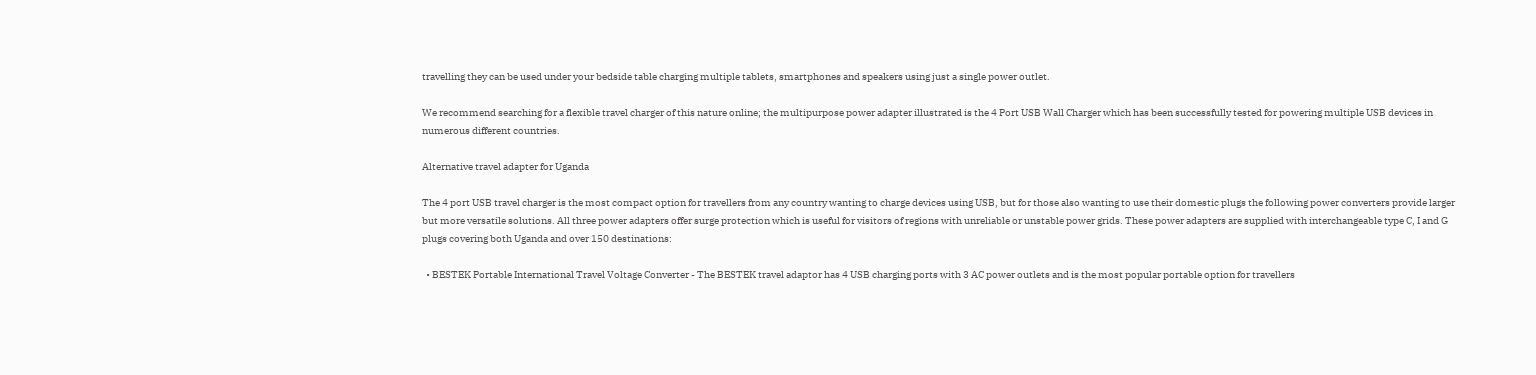travelling they can be used under your bedside table charging multiple tablets, smartphones and speakers using just a single power outlet.

We recommend searching for a flexible travel charger of this nature online; the multipurpose power adapter illustrated is the 4 Port USB Wall Charger which has been successfully tested for powering multiple USB devices in numerous different countries.

Alternative travel adapter for Uganda

The 4 port USB travel charger is the most compact option for travellers from any country wanting to charge devices using USB, but for those also wanting to use their domestic plugs the following power converters provide larger but more versatile solutions. All three power adapters offer surge protection which is useful for visitors of regions with unreliable or unstable power grids. These power adapters are supplied with interchangeable type C, I and G plugs covering both Uganda and over 150 destinations:

  • BESTEK Portable International Travel Voltage Converter - The BESTEK travel adaptor has 4 USB charging ports with 3 AC power outlets and is the most popular portable option for travellers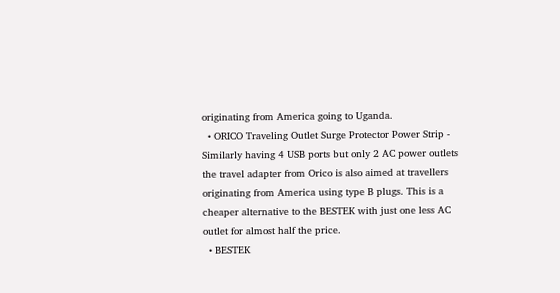originating from America going to Uganda.
  • ORICO Traveling Outlet Surge Protector Power Strip - Similarly having 4 USB ports but only 2 AC power outlets the travel adapter from Orico is also aimed at travellers originating from America using type B plugs. This is a cheaper alternative to the BESTEK with just one less AC outlet for almost half the price.
  • BESTEK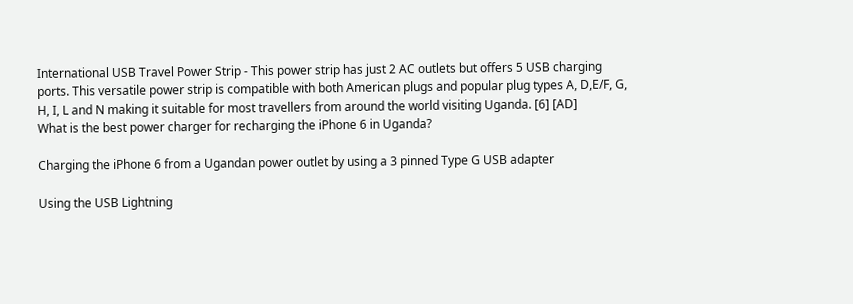International USB Travel Power Strip - This power strip has just 2 AC outlets but offers 5 USB charging ports. This versatile power strip is compatible with both American plugs and popular plug types A, D,E/F, G, H, I, L and N making it suitable for most travellers from around the world visiting Uganda. [6] [AD]
What is the best power charger for recharging the iPhone 6 in Uganda?

Charging the iPhone 6 from a Ugandan power outlet by using a 3 pinned Type G USB adapter

Using the USB Lightning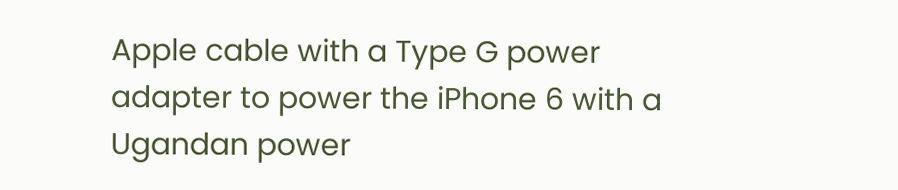Apple cable with a Type G power adapter to power the iPhone 6 with a Ugandan power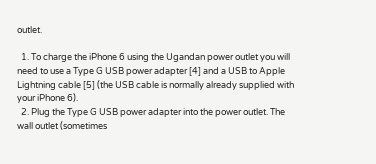outlet.

  1. To charge the iPhone 6 using the Ugandan power outlet you will need to use a Type G USB power adapter [4] and a USB to Apple Lightning cable [5] (the USB cable is normally already supplied with your iPhone 6).
  2. Plug the Type G USB power adapter into the power outlet. The wall outlet (sometimes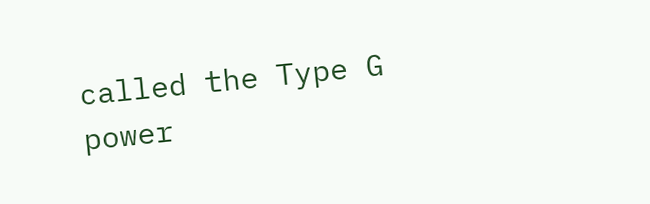called the Type G power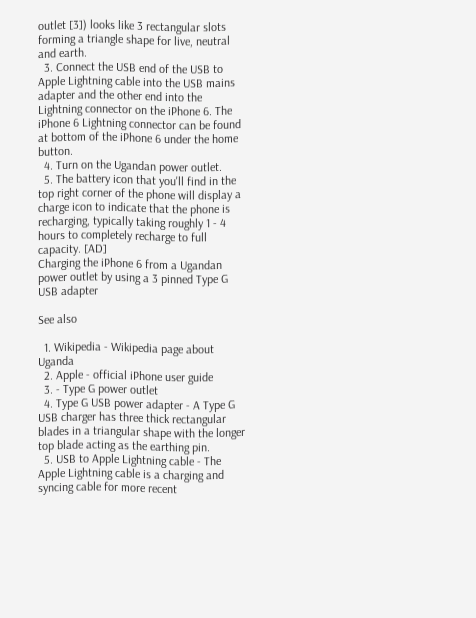outlet [3]) looks like 3 rectangular slots forming a triangle shape for live, neutral and earth.
  3. Connect the USB end of the USB to Apple Lightning cable into the USB mains adapter and the other end into the Lightning connector on the iPhone 6. The iPhone 6 Lightning connector can be found at bottom of the iPhone 6 under the home button.
  4. Turn on the Ugandan power outlet.
  5. The battery icon that you'll find in the top right corner of the phone will display a charge icon to indicate that the phone is recharging, typically taking roughly 1 - 4 hours to completely recharge to full capacity. [AD]
Charging the iPhone 6 from a Ugandan power outlet by using a 3 pinned Type G USB adapter

See also

  1. Wikipedia - Wikipedia page about Uganda
  2. Apple - official iPhone user guide
  3. - Type G power outlet
  4. Type G USB power adapter - A Type G USB charger has three thick rectangular blades in a triangular shape with the longer top blade acting as the earthing pin.
  5. USB to Apple Lightning cable - The Apple Lightning cable is a charging and syncing cable for more recent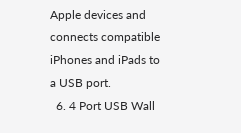Apple devices and connects compatible iPhones and iPads to a USB port.
  6. 4 Port USB Wall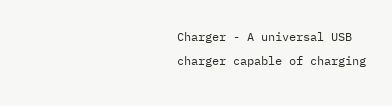Charger - A universal USB charger capable of charging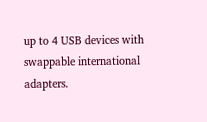up to 4 USB devices with swappable international adapters.